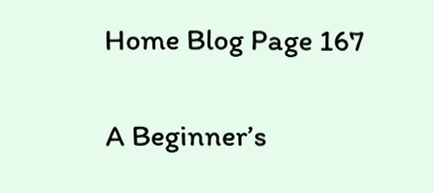Home Blog Page 167

A Beginner’s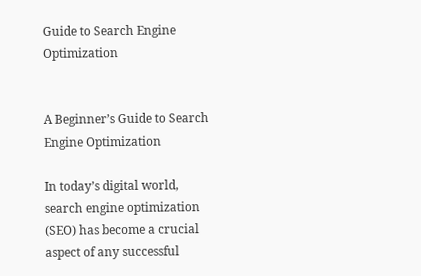Guide to Search Engine Optimization


A Beginner’s Guide to Search Engine Optimization

In today’s digital world, search engine optimization (SEO) has become a crucial aspect of any successful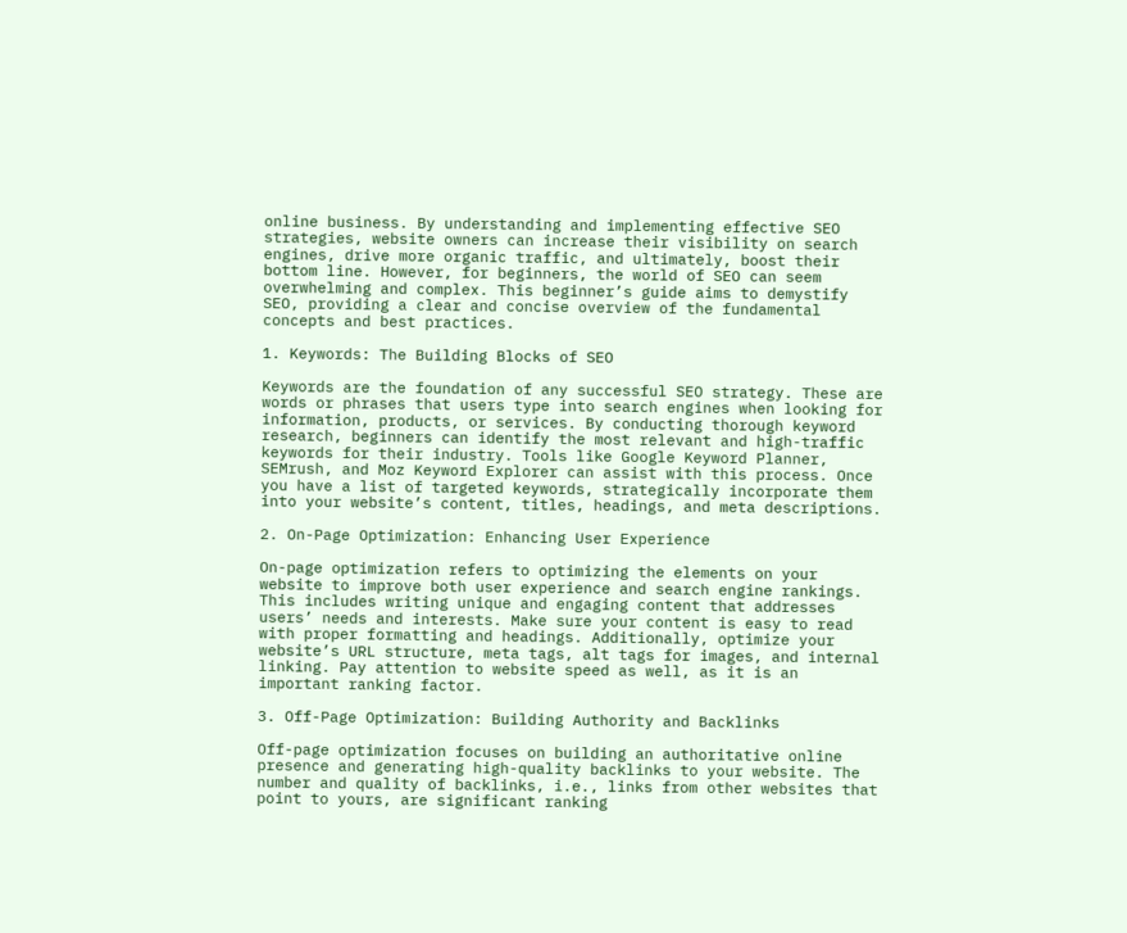online business. By understanding and implementing effective SEO strategies, website owners can increase their visibility on search engines, drive more organic traffic, and ultimately, boost their bottom line. However, for beginners, the world of SEO can seem overwhelming and complex. This beginner’s guide aims to demystify SEO, providing a clear and concise overview of the fundamental concepts and best practices.

1. Keywords: The Building Blocks of SEO

Keywords are the foundation of any successful SEO strategy. These are words or phrases that users type into search engines when looking for information, products, or services. By conducting thorough keyword research, beginners can identify the most relevant and high-traffic keywords for their industry. Tools like Google Keyword Planner, SEMrush, and Moz Keyword Explorer can assist with this process. Once you have a list of targeted keywords, strategically incorporate them into your website’s content, titles, headings, and meta descriptions.

2. On-Page Optimization: Enhancing User Experience

On-page optimization refers to optimizing the elements on your website to improve both user experience and search engine rankings. This includes writing unique and engaging content that addresses users’ needs and interests. Make sure your content is easy to read with proper formatting and headings. Additionally, optimize your website’s URL structure, meta tags, alt tags for images, and internal linking. Pay attention to website speed as well, as it is an important ranking factor.

3. Off-Page Optimization: Building Authority and Backlinks

Off-page optimization focuses on building an authoritative online presence and generating high-quality backlinks to your website. The number and quality of backlinks, i.e., links from other websites that point to yours, are significant ranking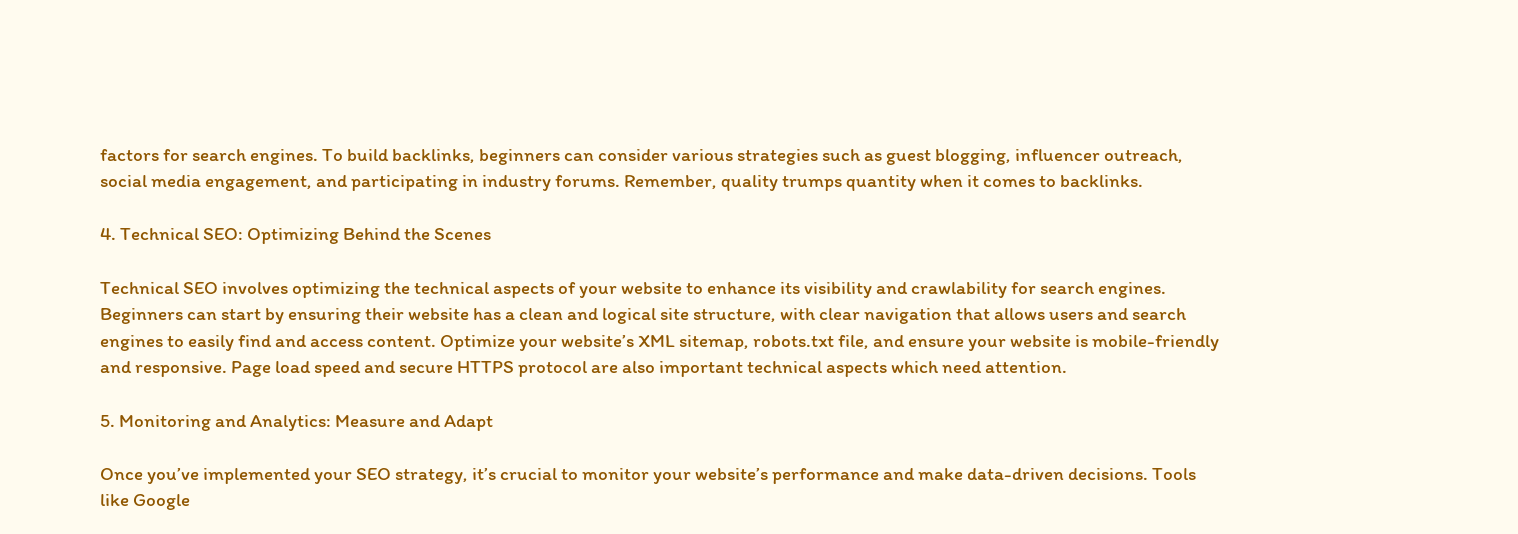factors for search engines. To build backlinks, beginners can consider various strategies such as guest blogging, influencer outreach, social media engagement, and participating in industry forums. Remember, quality trumps quantity when it comes to backlinks.

4. Technical SEO: Optimizing Behind the Scenes

Technical SEO involves optimizing the technical aspects of your website to enhance its visibility and crawlability for search engines. Beginners can start by ensuring their website has a clean and logical site structure, with clear navigation that allows users and search engines to easily find and access content. Optimize your website’s XML sitemap, robots.txt file, and ensure your website is mobile-friendly and responsive. Page load speed and secure HTTPS protocol are also important technical aspects which need attention.

5. Monitoring and Analytics: Measure and Adapt

Once you’ve implemented your SEO strategy, it’s crucial to monitor your website’s performance and make data-driven decisions. Tools like Google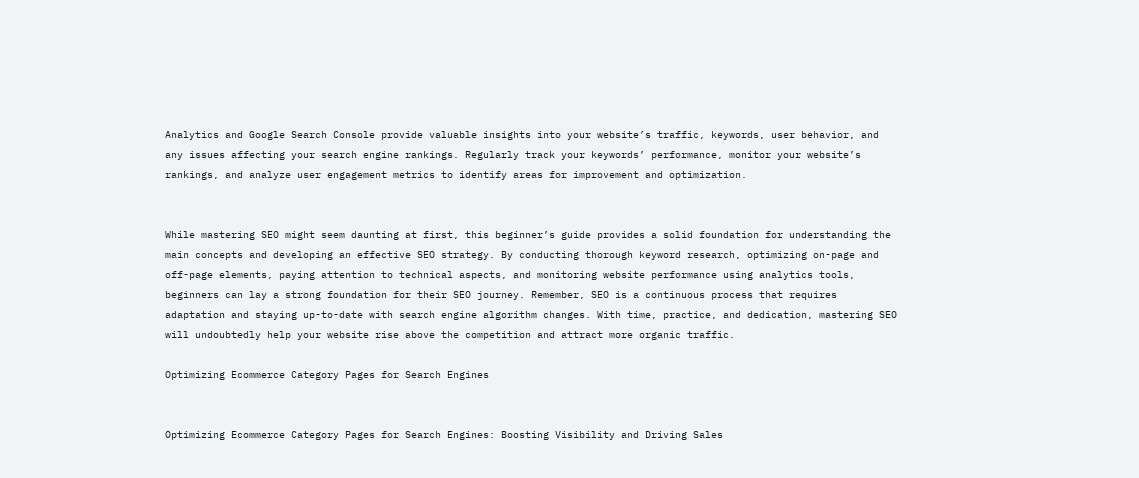Analytics and Google Search Console provide valuable insights into your website’s traffic, keywords, user behavior, and any issues affecting your search engine rankings. Regularly track your keywords’ performance, monitor your website’s rankings, and analyze user engagement metrics to identify areas for improvement and optimization.


While mastering SEO might seem daunting at first, this beginner’s guide provides a solid foundation for understanding the main concepts and developing an effective SEO strategy. By conducting thorough keyword research, optimizing on-page and off-page elements, paying attention to technical aspects, and monitoring website performance using analytics tools, beginners can lay a strong foundation for their SEO journey. Remember, SEO is a continuous process that requires adaptation and staying up-to-date with search engine algorithm changes. With time, practice, and dedication, mastering SEO will undoubtedly help your website rise above the competition and attract more organic traffic.

Optimizing Ecommerce Category Pages for Search Engines


Optimizing Ecommerce Category Pages for Search Engines: Boosting Visibility and Driving Sales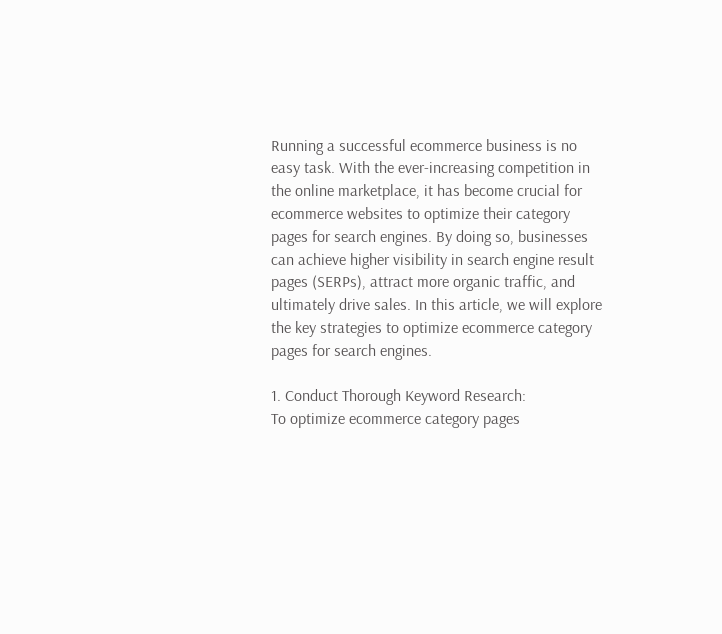Running a successful ecommerce business is no easy task. With the ever-increasing competition in the online marketplace, it has become crucial for ecommerce websites to optimize their category pages for search engines. By doing so, businesses can achieve higher visibility in search engine result pages (SERPs), attract more organic traffic, and ultimately drive sales. In this article, we will explore the key strategies to optimize ecommerce category pages for search engines.

1. Conduct Thorough Keyword Research:
To optimize ecommerce category pages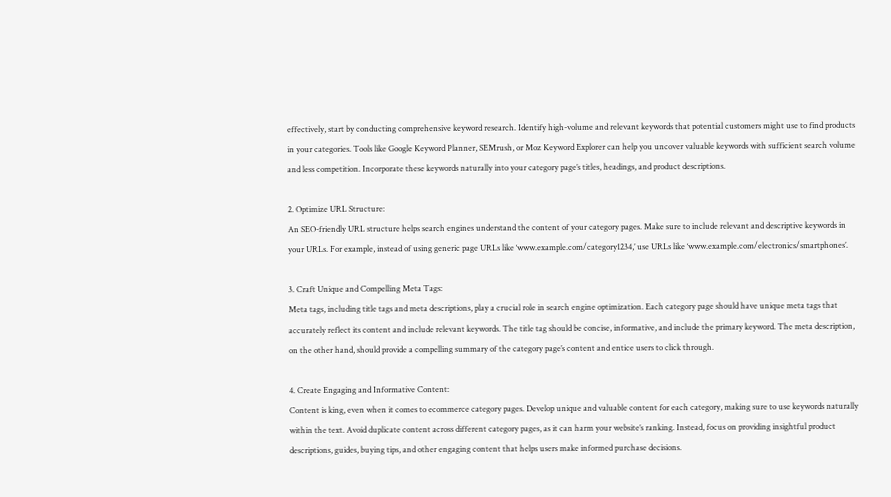effectively, start by conducting comprehensive keyword research. Identify high-volume and relevant keywords that potential customers might use to find products in your categories. Tools like Google Keyword Planner, SEMrush, or Moz Keyword Explorer can help you uncover valuable keywords with sufficient search volume and less competition. Incorporate these keywords naturally into your category page’s titles, headings, and product descriptions.

2. Optimize URL Structure:
An SEO-friendly URL structure helps search engines understand the content of your category pages. Make sure to include relevant and descriptive keywords in your URLs. For example, instead of using generic page URLs like ‘www.example.com/category1234,’ use URLs like ‘www.example.com/electronics/smartphones’.

3. Craft Unique and Compelling Meta Tags:
Meta tags, including title tags and meta descriptions, play a crucial role in search engine optimization. Each category page should have unique meta tags that accurately reflect its content and include relevant keywords. The title tag should be concise, informative, and include the primary keyword. The meta description, on the other hand, should provide a compelling summary of the category page’s content and entice users to click through.

4. Create Engaging and Informative Content:
Content is king, even when it comes to ecommerce category pages. Develop unique and valuable content for each category, making sure to use keywords naturally within the text. Avoid duplicate content across different category pages, as it can harm your website’s ranking. Instead, focus on providing insightful product descriptions, guides, buying tips, and other engaging content that helps users make informed purchase decisions.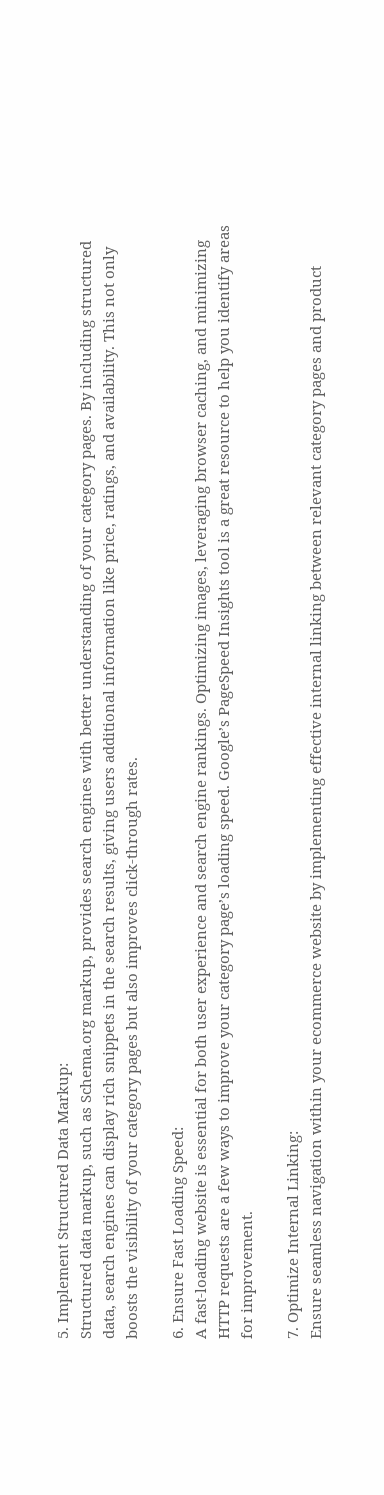5. Implement Structured Data Markup:
Structured data markup, such as Schema.org markup, provides search engines with better understanding of your category pages. By including structured data, search engines can display rich snippets in the search results, giving users additional information like price, ratings, and availability. This not only boosts the visibility of your category pages but also improves click-through rates.

6. Ensure Fast Loading Speed:
A fast-loading website is essential for both user experience and search engine rankings. Optimizing images, leveraging browser caching, and minimizing HTTP requests are a few ways to improve your category page’s loading speed. Google’s PageSpeed Insights tool is a great resource to help you identify areas for improvement.

7. Optimize Internal Linking:
Ensure seamless navigation within your ecommerce website by implementing effective internal linking between relevant category pages and product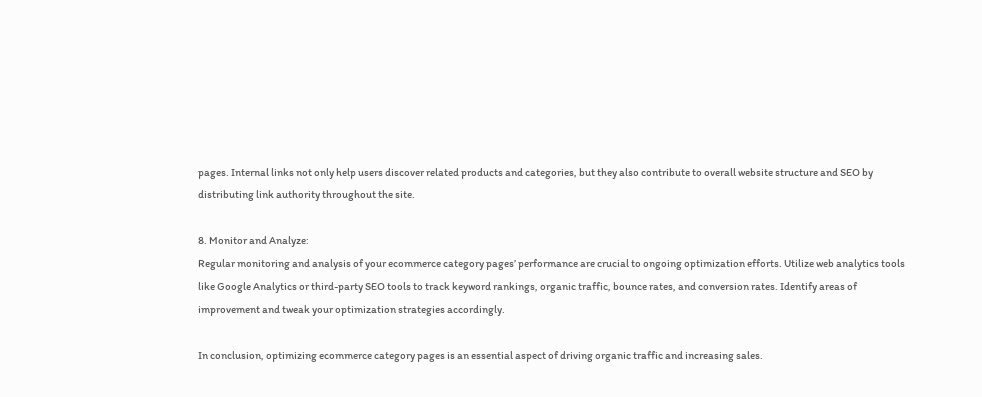pages. Internal links not only help users discover related products and categories, but they also contribute to overall website structure and SEO by distributing link authority throughout the site.

8. Monitor and Analyze:
Regular monitoring and analysis of your ecommerce category pages’ performance are crucial to ongoing optimization efforts. Utilize web analytics tools like Google Analytics or third-party SEO tools to track keyword rankings, organic traffic, bounce rates, and conversion rates. Identify areas of improvement and tweak your optimization strategies accordingly.

In conclusion, optimizing ecommerce category pages is an essential aspect of driving organic traffic and increasing sales.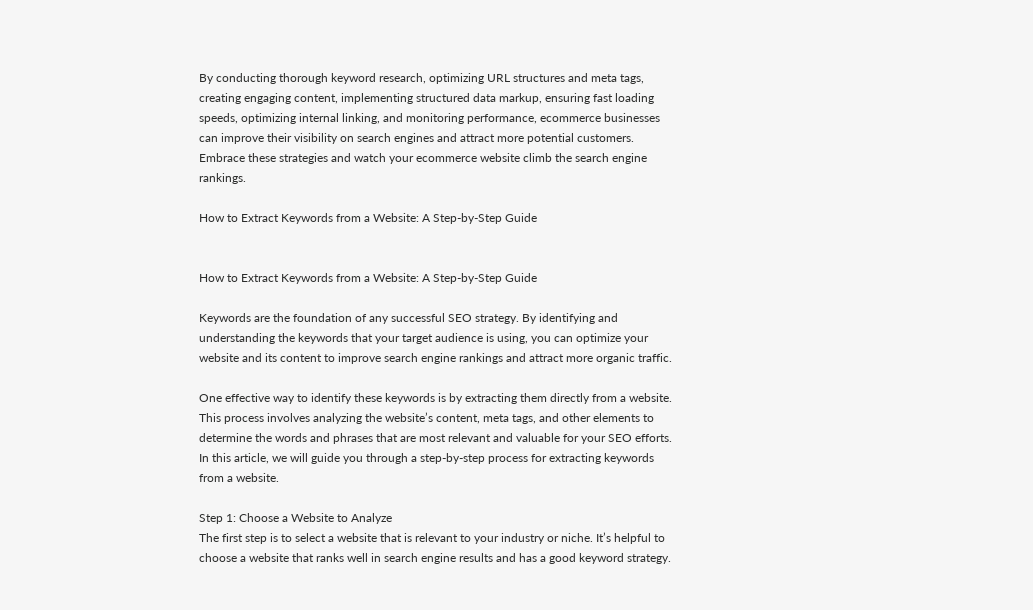By conducting thorough keyword research, optimizing URL structures and meta tags, creating engaging content, implementing structured data markup, ensuring fast loading speeds, optimizing internal linking, and monitoring performance, ecommerce businesses can improve their visibility on search engines and attract more potential customers. Embrace these strategies and watch your ecommerce website climb the search engine rankings.

How to Extract Keywords from a Website: A Step-by-Step Guide


How to Extract Keywords from a Website: A Step-by-Step Guide

Keywords are the foundation of any successful SEO strategy. By identifying and understanding the keywords that your target audience is using, you can optimize your website and its content to improve search engine rankings and attract more organic traffic.

One effective way to identify these keywords is by extracting them directly from a website. This process involves analyzing the website’s content, meta tags, and other elements to determine the words and phrases that are most relevant and valuable for your SEO efforts. In this article, we will guide you through a step-by-step process for extracting keywords from a website.

Step 1: Choose a Website to Analyze
The first step is to select a website that is relevant to your industry or niche. It’s helpful to choose a website that ranks well in search engine results and has a good keyword strategy.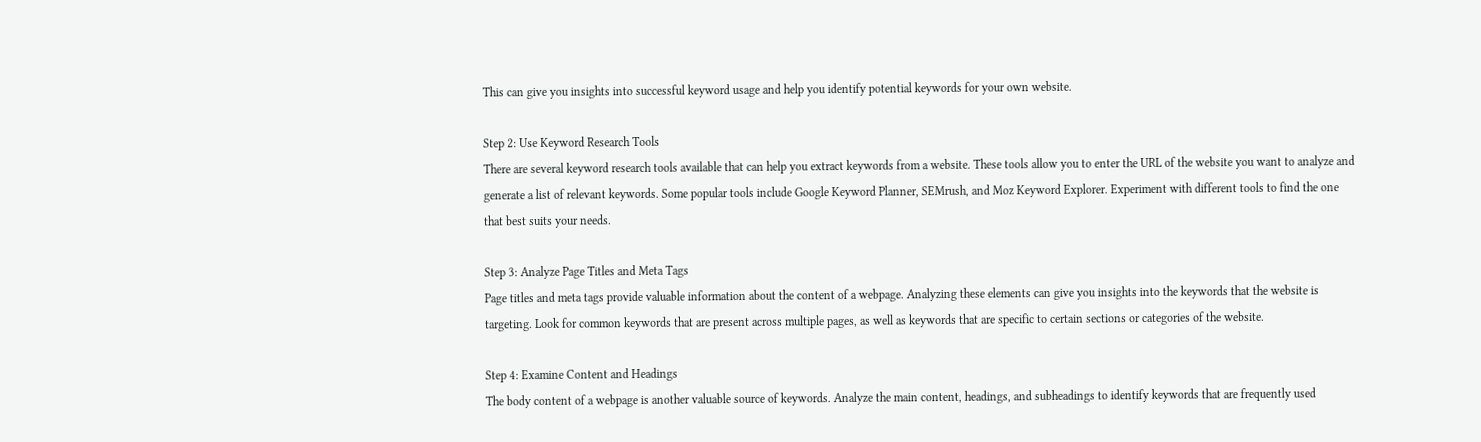This can give you insights into successful keyword usage and help you identify potential keywords for your own website.

Step 2: Use Keyword Research Tools
There are several keyword research tools available that can help you extract keywords from a website. These tools allow you to enter the URL of the website you want to analyze and generate a list of relevant keywords. Some popular tools include Google Keyword Planner, SEMrush, and Moz Keyword Explorer. Experiment with different tools to find the one that best suits your needs.

Step 3: Analyze Page Titles and Meta Tags
Page titles and meta tags provide valuable information about the content of a webpage. Analyzing these elements can give you insights into the keywords that the website is targeting. Look for common keywords that are present across multiple pages, as well as keywords that are specific to certain sections or categories of the website.

Step 4: Examine Content and Headings
The body content of a webpage is another valuable source of keywords. Analyze the main content, headings, and subheadings to identify keywords that are frequently used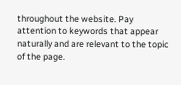throughout the website. Pay attention to keywords that appear naturally and are relevant to the topic of the page.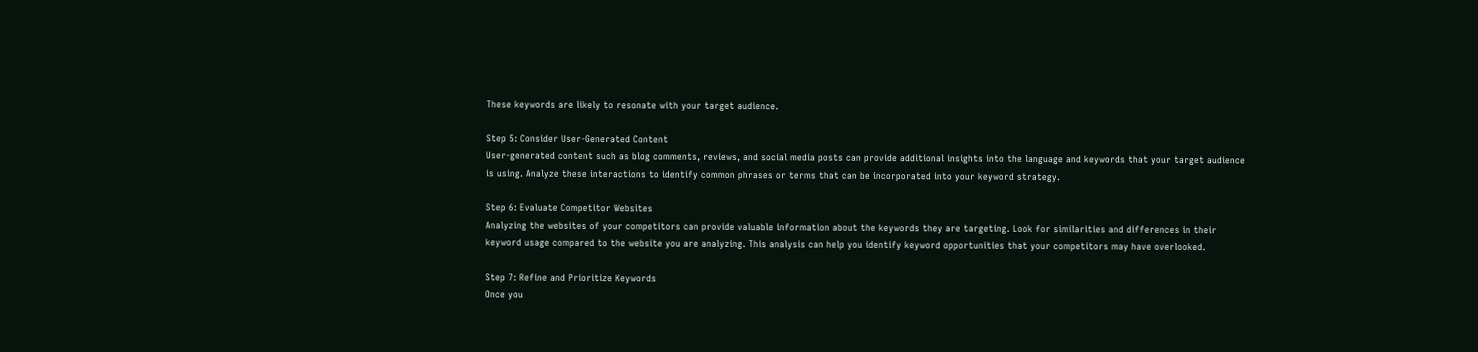These keywords are likely to resonate with your target audience.

Step 5: Consider User-Generated Content
User-generated content such as blog comments, reviews, and social media posts can provide additional insights into the language and keywords that your target audience is using. Analyze these interactions to identify common phrases or terms that can be incorporated into your keyword strategy.

Step 6: Evaluate Competitor Websites
Analyzing the websites of your competitors can provide valuable information about the keywords they are targeting. Look for similarities and differences in their keyword usage compared to the website you are analyzing. This analysis can help you identify keyword opportunities that your competitors may have overlooked.

Step 7: Refine and Prioritize Keywords
Once you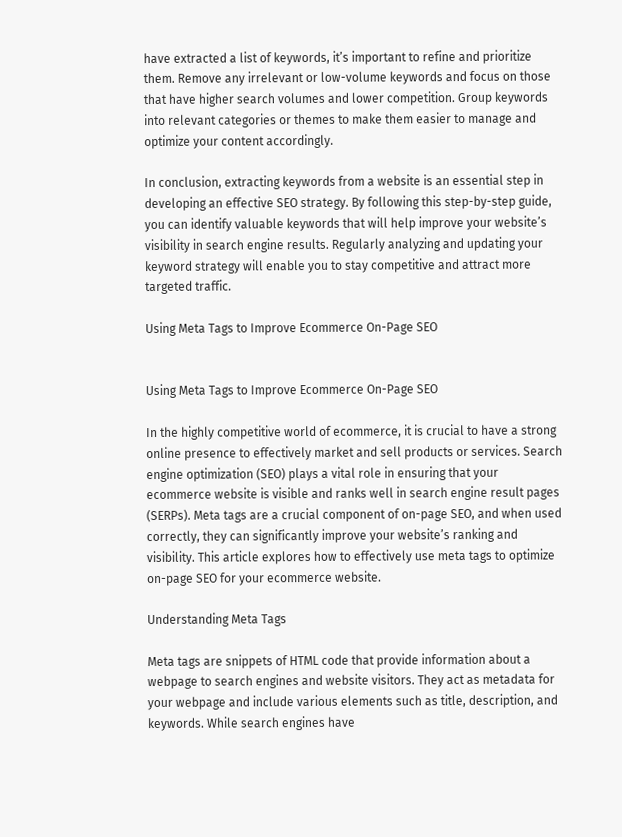have extracted a list of keywords, it’s important to refine and prioritize them. Remove any irrelevant or low-volume keywords and focus on those that have higher search volumes and lower competition. Group keywords into relevant categories or themes to make them easier to manage and optimize your content accordingly.

In conclusion, extracting keywords from a website is an essential step in developing an effective SEO strategy. By following this step-by-step guide, you can identify valuable keywords that will help improve your website’s visibility in search engine results. Regularly analyzing and updating your keyword strategy will enable you to stay competitive and attract more targeted traffic.

Using Meta Tags to Improve Ecommerce On-Page SEO


Using Meta Tags to Improve Ecommerce On-Page SEO

In the highly competitive world of ecommerce, it is crucial to have a strong online presence to effectively market and sell products or services. Search engine optimization (SEO) plays a vital role in ensuring that your ecommerce website is visible and ranks well in search engine result pages (SERPs). Meta tags are a crucial component of on-page SEO, and when used correctly, they can significantly improve your website’s ranking and visibility. This article explores how to effectively use meta tags to optimize on-page SEO for your ecommerce website.

Understanding Meta Tags

Meta tags are snippets of HTML code that provide information about a webpage to search engines and website visitors. They act as metadata for your webpage and include various elements such as title, description, and keywords. While search engines have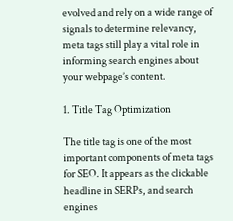evolved and rely on a wide range of signals to determine relevancy, meta tags still play a vital role in informing search engines about your webpage’s content.

1. Title Tag Optimization

The title tag is one of the most important components of meta tags for SEO. It appears as the clickable headline in SERPs, and search engines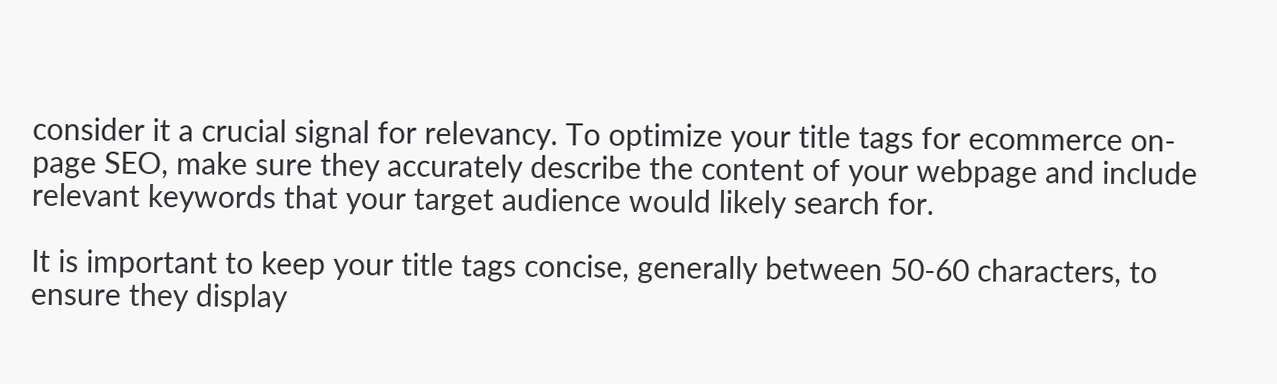consider it a crucial signal for relevancy. To optimize your title tags for ecommerce on-page SEO, make sure they accurately describe the content of your webpage and include relevant keywords that your target audience would likely search for.

It is important to keep your title tags concise, generally between 50-60 characters, to ensure they display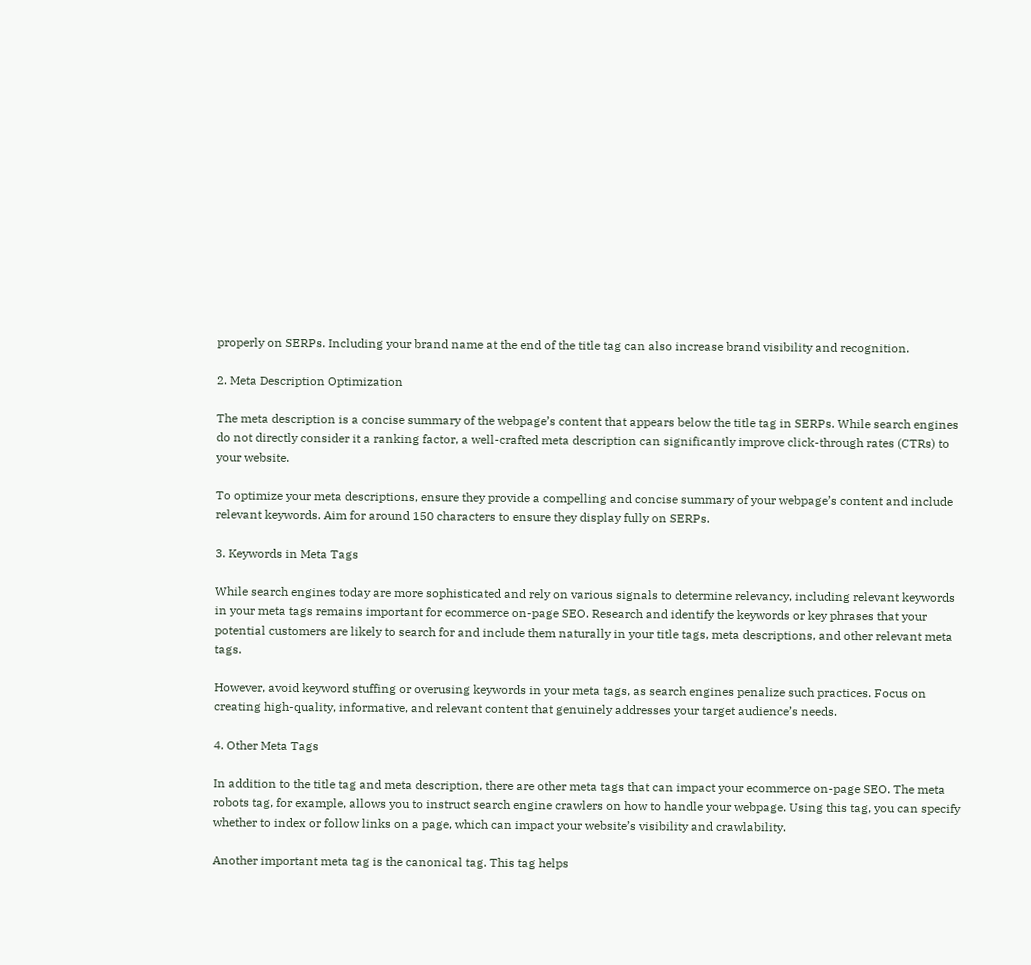properly on SERPs. Including your brand name at the end of the title tag can also increase brand visibility and recognition.

2. Meta Description Optimization

The meta description is a concise summary of the webpage’s content that appears below the title tag in SERPs. While search engines do not directly consider it a ranking factor, a well-crafted meta description can significantly improve click-through rates (CTRs) to your website.

To optimize your meta descriptions, ensure they provide a compelling and concise summary of your webpage’s content and include relevant keywords. Aim for around 150 characters to ensure they display fully on SERPs.

3. Keywords in Meta Tags

While search engines today are more sophisticated and rely on various signals to determine relevancy, including relevant keywords in your meta tags remains important for ecommerce on-page SEO. Research and identify the keywords or key phrases that your potential customers are likely to search for and include them naturally in your title tags, meta descriptions, and other relevant meta tags.

However, avoid keyword stuffing or overusing keywords in your meta tags, as search engines penalize such practices. Focus on creating high-quality, informative, and relevant content that genuinely addresses your target audience’s needs.

4. Other Meta Tags

In addition to the title tag and meta description, there are other meta tags that can impact your ecommerce on-page SEO. The meta robots tag, for example, allows you to instruct search engine crawlers on how to handle your webpage. Using this tag, you can specify whether to index or follow links on a page, which can impact your website’s visibility and crawlability.

Another important meta tag is the canonical tag. This tag helps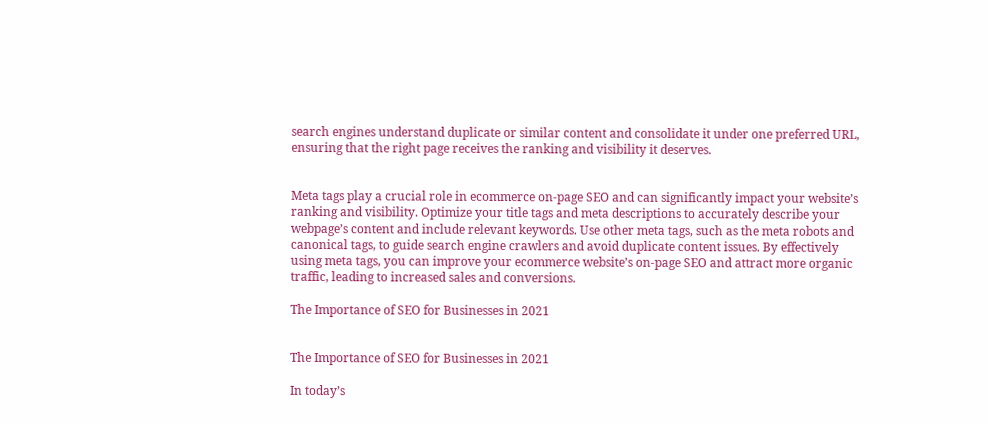search engines understand duplicate or similar content and consolidate it under one preferred URL, ensuring that the right page receives the ranking and visibility it deserves.


Meta tags play a crucial role in ecommerce on-page SEO and can significantly impact your website’s ranking and visibility. Optimize your title tags and meta descriptions to accurately describe your webpage’s content and include relevant keywords. Use other meta tags, such as the meta robots and canonical tags, to guide search engine crawlers and avoid duplicate content issues. By effectively using meta tags, you can improve your ecommerce website’s on-page SEO and attract more organic traffic, leading to increased sales and conversions.

The Importance of SEO for Businesses in 2021


The Importance of SEO for Businesses in 2021

In today’s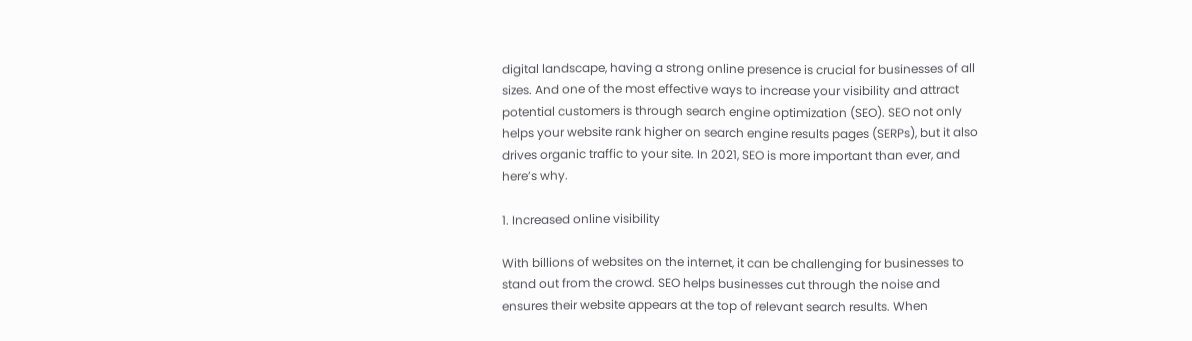digital landscape, having a strong online presence is crucial for businesses of all sizes. And one of the most effective ways to increase your visibility and attract potential customers is through search engine optimization (SEO). SEO not only helps your website rank higher on search engine results pages (SERPs), but it also drives organic traffic to your site. In 2021, SEO is more important than ever, and here’s why.

1. Increased online visibility

With billions of websites on the internet, it can be challenging for businesses to stand out from the crowd. SEO helps businesses cut through the noise and ensures their website appears at the top of relevant search results. When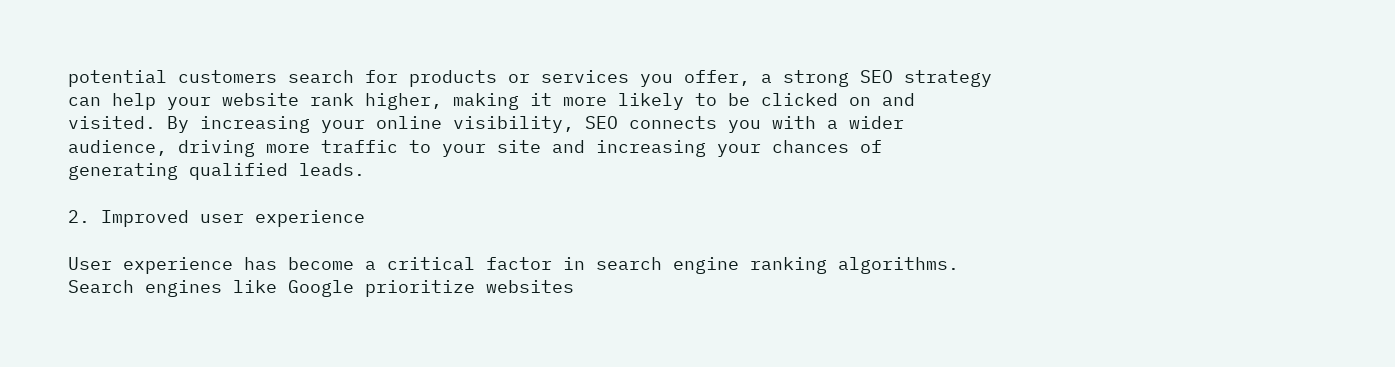potential customers search for products or services you offer, a strong SEO strategy can help your website rank higher, making it more likely to be clicked on and visited. By increasing your online visibility, SEO connects you with a wider audience, driving more traffic to your site and increasing your chances of generating qualified leads.

2. Improved user experience

User experience has become a critical factor in search engine ranking algorithms. Search engines like Google prioritize websites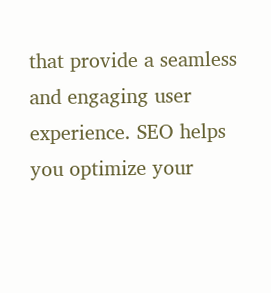that provide a seamless and engaging user experience. SEO helps you optimize your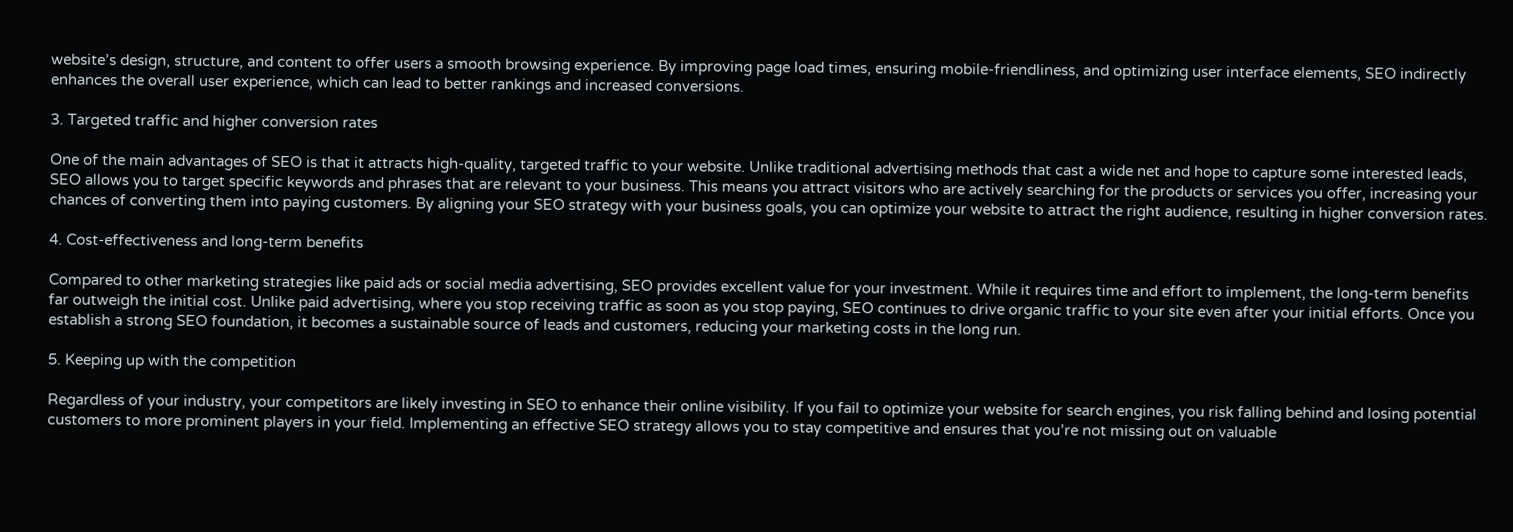website’s design, structure, and content to offer users a smooth browsing experience. By improving page load times, ensuring mobile-friendliness, and optimizing user interface elements, SEO indirectly enhances the overall user experience, which can lead to better rankings and increased conversions.

3. Targeted traffic and higher conversion rates

One of the main advantages of SEO is that it attracts high-quality, targeted traffic to your website. Unlike traditional advertising methods that cast a wide net and hope to capture some interested leads, SEO allows you to target specific keywords and phrases that are relevant to your business. This means you attract visitors who are actively searching for the products or services you offer, increasing your chances of converting them into paying customers. By aligning your SEO strategy with your business goals, you can optimize your website to attract the right audience, resulting in higher conversion rates.

4. Cost-effectiveness and long-term benefits

Compared to other marketing strategies like paid ads or social media advertising, SEO provides excellent value for your investment. While it requires time and effort to implement, the long-term benefits far outweigh the initial cost. Unlike paid advertising, where you stop receiving traffic as soon as you stop paying, SEO continues to drive organic traffic to your site even after your initial efforts. Once you establish a strong SEO foundation, it becomes a sustainable source of leads and customers, reducing your marketing costs in the long run.

5. Keeping up with the competition

Regardless of your industry, your competitors are likely investing in SEO to enhance their online visibility. If you fail to optimize your website for search engines, you risk falling behind and losing potential customers to more prominent players in your field. Implementing an effective SEO strategy allows you to stay competitive and ensures that you’re not missing out on valuable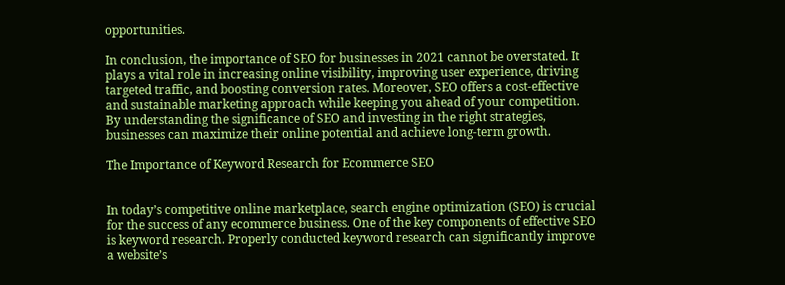opportunities.

In conclusion, the importance of SEO for businesses in 2021 cannot be overstated. It plays a vital role in increasing online visibility, improving user experience, driving targeted traffic, and boosting conversion rates. Moreover, SEO offers a cost-effective and sustainable marketing approach while keeping you ahead of your competition. By understanding the significance of SEO and investing in the right strategies, businesses can maximize their online potential and achieve long-term growth.

The Importance of Keyword Research for Ecommerce SEO


In today’s competitive online marketplace, search engine optimization (SEO) is crucial for the success of any ecommerce business. One of the key components of effective SEO is keyword research. Properly conducted keyword research can significantly improve a website’s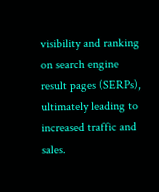visibility and ranking on search engine result pages (SERPs), ultimately leading to increased traffic and sales.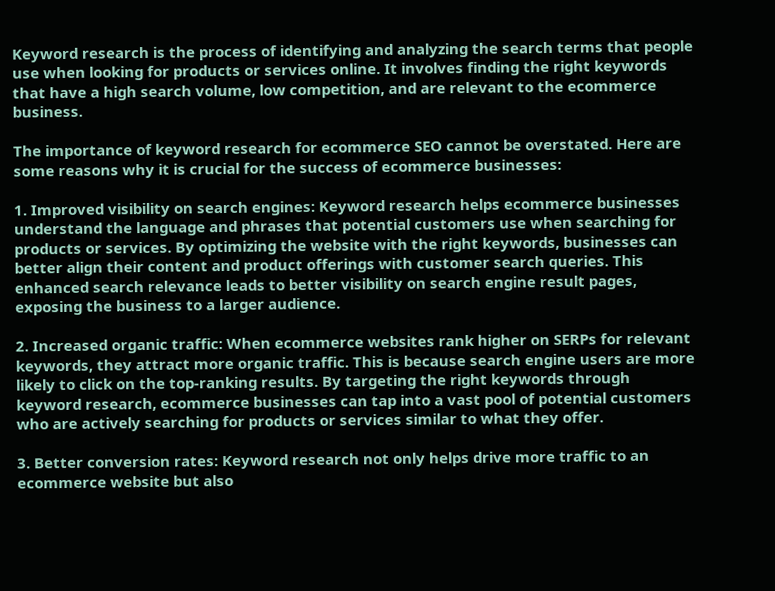Keyword research is the process of identifying and analyzing the search terms that people use when looking for products or services online. It involves finding the right keywords that have a high search volume, low competition, and are relevant to the ecommerce business.

The importance of keyword research for ecommerce SEO cannot be overstated. Here are some reasons why it is crucial for the success of ecommerce businesses:

1. Improved visibility on search engines: Keyword research helps ecommerce businesses understand the language and phrases that potential customers use when searching for products or services. By optimizing the website with the right keywords, businesses can better align their content and product offerings with customer search queries. This enhanced search relevance leads to better visibility on search engine result pages, exposing the business to a larger audience.

2. Increased organic traffic: When ecommerce websites rank higher on SERPs for relevant keywords, they attract more organic traffic. This is because search engine users are more likely to click on the top-ranking results. By targeting the right keywords through keyword research, ecommerce businesses can tap into a vast pool of potential customers who are actively searching for products or services similar to what they offer.

3. Better conversion rates: Keyword research not only helps drive more traffic to an ecommerce website but also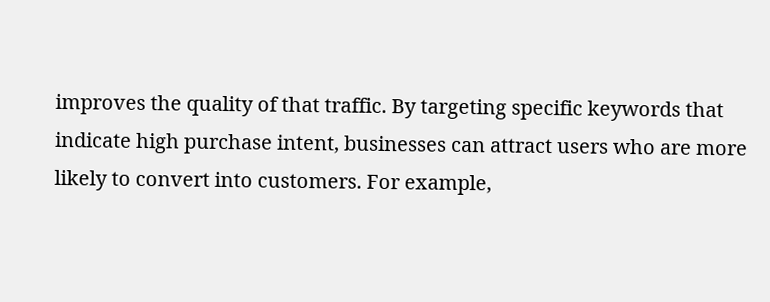improves the quality of that traffic. By targeting specific keywords that indicate high purchase intent, businesses can attract users who are more likely to convert into customers. For example,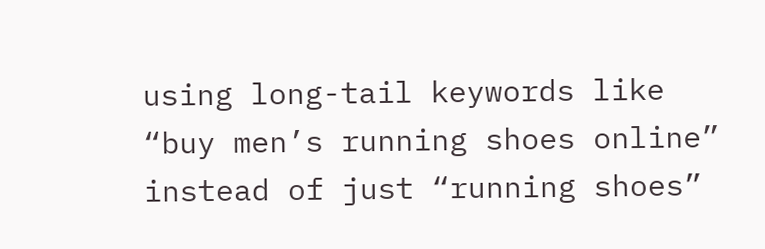using long-tail keywords like “buy men’s running shoes online” instead of just “running shoes”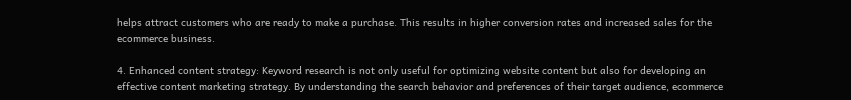helps attract customers who are ready to make a purchase. This results in higher conversion rates and increased sales for the ecommerce business.

4. Enhanced content strategy: Keyword research is not only useful for optimizing website content but also for developing an effective content marketing strategy. By understanding the search behavior and preferences of their target audience, ecommerce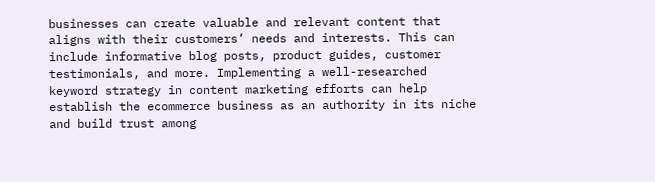businesses can create valuable and relevant content that aligns with their customers’ needs and interests. This can include informative blog posts, product guides, customer testimonials, and more. Implementing a well-researched keyword strategy in content marketing efforts can help establish the ecommerce business as an authority in its niche and build trust among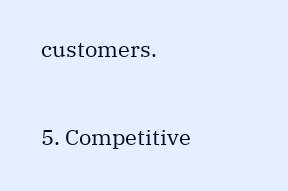customers.

5. Competitive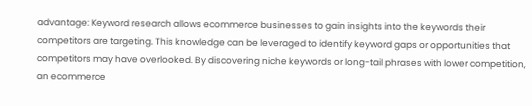advantage: Keyword research allows ecommerce businesses to gain insights into the keywords their competitors are targeting. This knowledge can be leveraged to identify keyword gaps or opportunities that competitors may have overlooked. By discovering niche keywords or long-tail phrases with lower competition, an ecommerce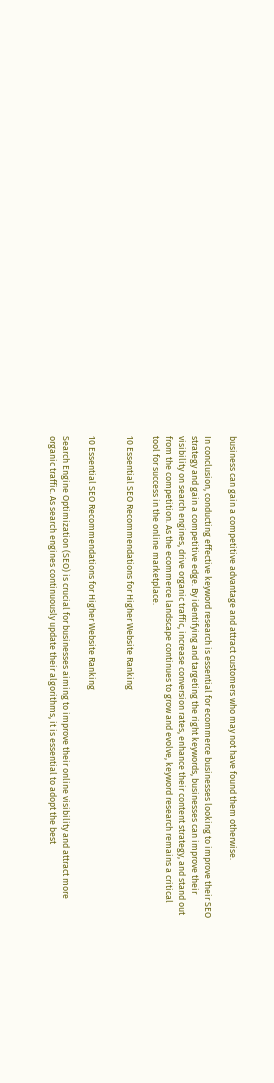business can gain a competitive advantage and attract customers who may not have found them otherwise.

In conclusion, conducting effective keyword research is essential for ecommerce businesses looking to improve their SEO strategy and gain a competitive edge. By identifying and targeting the right keywords, businesses can improve their visibility on search engines, drive organic traffic, increase conversion rates, enhance their content strategy, and stand out from the competition. As the ecommerce landscape continues to grow and evolve, keyword research remains a critical tool for success in the online marketplace.

10 Essential SEO Recommendations for Higher Website Ranking


10 Essential SEO Recommendations for Higher Website Ranking

Search Engine Optimization (SEO) is crucial for businesses aiming to improve their online visibility and attract more organic traffic. As search engines continuously update their algorithms, it is essential to adopt the best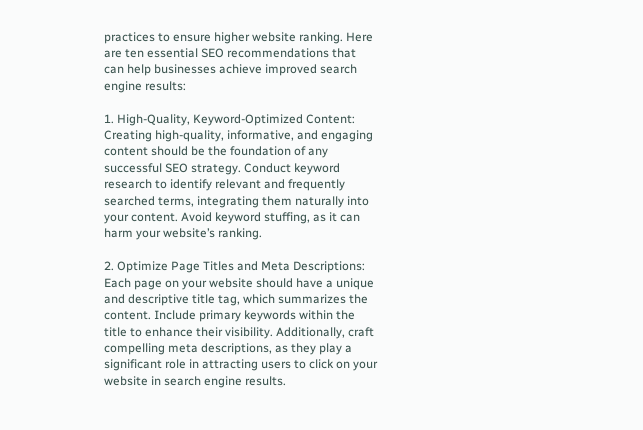practices to ensure higher website ranking. Here are ten essential SEO recommendations that can help businesses achieve improved search engine results:

1. High-Quality, Keyword-Optimized Content:
Creating high-quality, informative, and engaging content should be the foundation of any successful SEO strategy. Conduct keyword research to identify relevant and frequently searched terms, integrating them naturally into your content. Avoid keyword stuffing, as it can harm your website’s ranking.

2. Optimize Page Titles and Meta Descriptions:
Each page on your website should have a unique and descriptive title tag, which summarizes the content. Include primary keywords within the title to enhance their visibility. Additionally, craft compelling meta descriptions, as they play a significant role in attracting users to click on your website in search engine results.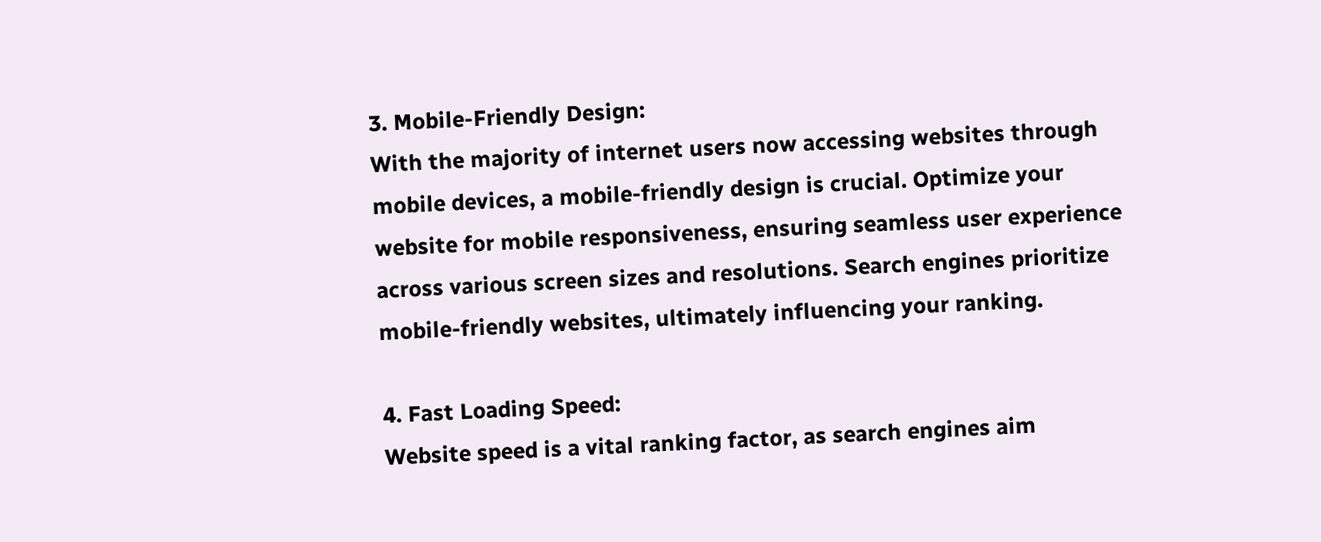3. Mobile-Friendly Design:
With the majority of internet users now accessing websites through mobile devices, a mobile-friendly design is crucial. Optimize your website for mobile responsiveness, ensuring seamless user experience across various screen sizes and resolutions. Search engines prioritize mobile-friendly websites, ultimately influencing your ranking.

4. Fast Loading Speed:
Website speed is a vital ranking factor, as search engines aim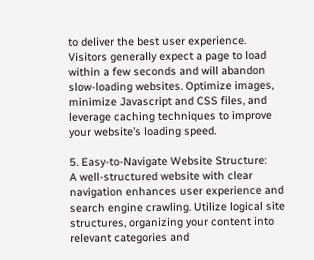to deliver the best user experience. Visitors generally expect a page to load within a few seconds and will abandon slow-loading websites. Optimize images, minimize Javascript and CSS files, and leverage caching techniques to improve your website’s loading speed.

5. Easy-to-Navigate Website Structure:
A well-structured website with clear navigation enhances user experience and search engine crawling. Utilize logical site structures, organizing your content into relevant categories and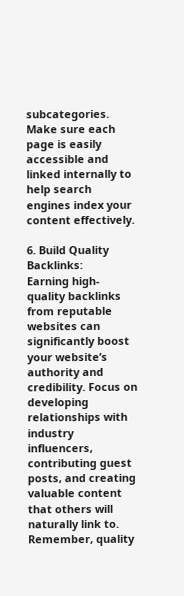subcategories. Make sure each page is easily accessible and linked internally to help search engines index your content effectively.

6. Build Quality Backlinks:
Earning high-quality backlinks from reputable websites can significantly boost your website’s authority and credibility. Focus on developing relationships with industry influencers, contributing guest posts, and creating valuable content that others will naturally link to. Remember, quality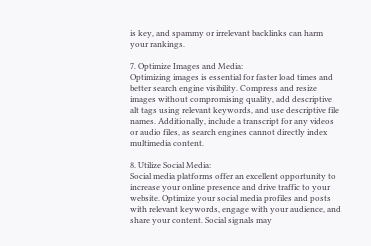is key, and spammy or irrelevant backlinks can harm your rankings.

7. Optimize Images and Media:
Optimizing images is essential for faster load times and better search engine visibility. Compress and resize images without compromising quality, add descriptive alt tags using relevant keywords, and use descriptive file names. Additionally, include a transcript for any videos or audio files, as search engines cannot directly index multimedia content.

8. Utilize Social Media:
Social media platforms offer an excellent opportunity to increase your online presence and drive traffic to your website. Optimize your social media profiles and posts with relevant keywords, engage with your audience, and share your content. Social signals may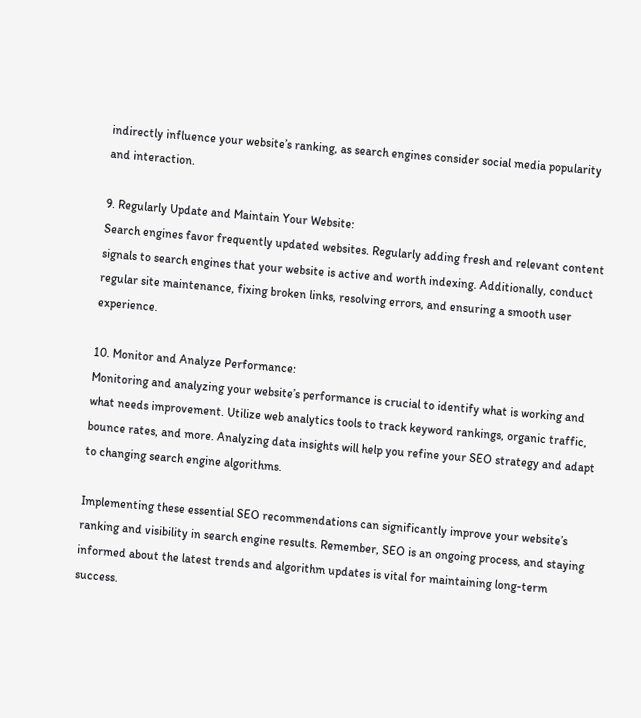indirectly influence your website’s ranking, as search engines consider social media popularity and interaction.

9. Regularly Update and Maintain Your Website:
Search engines favor frequently updated websites. Regularly adding fresh and relevant content signals to search engines that your website is active and worth indexing. Additionally, conduct regular site maintenance, fixing broken links, resolving errors, and ensuring a smooth user experience.

10. Monitor and Analyze Performance:
Monitoring and analyzing your website’s performance is crucial to identify what is working and what needs improvement. Utilize web analytics tools to track keyword rankings, organic traffic, bounce rates, and more. Analyzing data insights will help you refine your SEO strategy and adapt to changing search engine algorithms.

Implementing these essential SEO recommendations can significantly improve your website’s ranking and visibility in search engine results. Remember, SEO is an ongoing process, and staying informed about the latest trends and algorithm updates is vital for maintaining long-term success.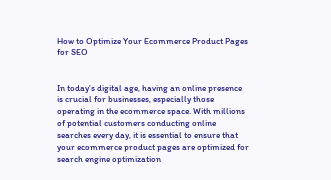How to Optimize Your Ecommerce Product Pages for SEO


In today’s digital age, having an online presence is crucial for businesses, especially those operating in the ecommerce space. With millions of potential customers conducting online searches every day, it is essential to ensure that your ecommerce product pages are optimized for search engine optimization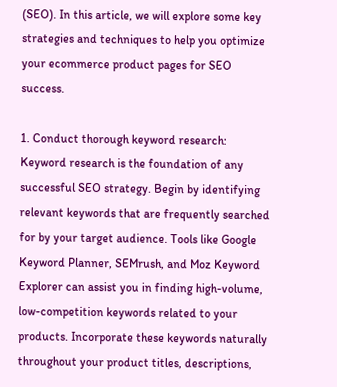(SEO). In this article, we will explore some key strategies and techniques to help you optimize your ecommerce product pages for SEO success.

1. Conduct thorough keyword research:
Keyword research is the foundation of any successful SEO strategy. Begin by identifying relevant keywords that are frequently searched for by your target audience. Tools like Google Keyword Planner, SEMrush, and Moz Keyword Explorer can assist you in finding high-volume, low-competition keywords related to your products. Incorporate these keywords naturally throughout your product titles, descriptions,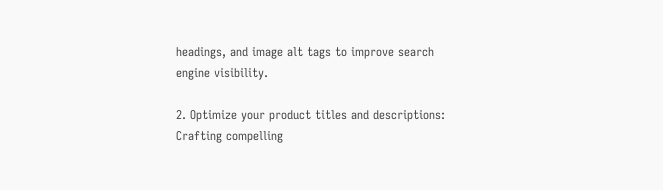headings, and image alt tags to improve search engine visibility.

2. Optimize your product titles and descriptions:
Crafting compelling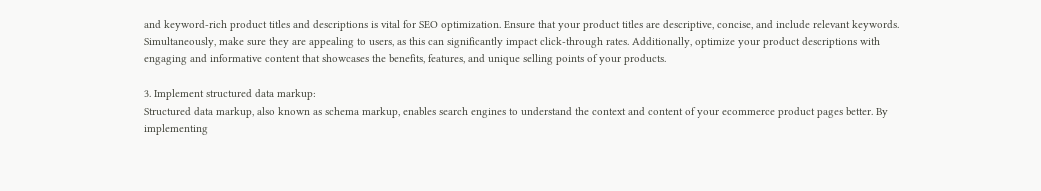and keyword-rich product titles and descriptions is vital for SEO optimization. Ensure that your product titles are descriptive, concise, and include relevant keywords. Simultaneously, make sure they are appealing to users, as this can significantly impact click-through rates. Additionally, optimize your product descriptions with engaging and informative content that showcases the benefits, features, and unique selling points of your products.

3. Implement structured data markup:
Structured data markup, also known as schema markup, enables search engines to understand the context and content of your ecommerce product pages better. By implementing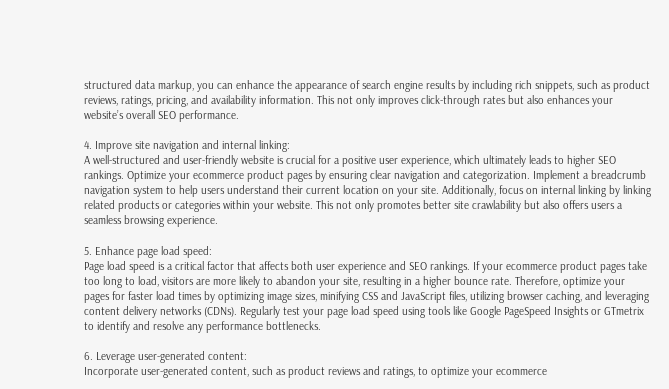structured data markup, you can enhance the appearance of search engine results by including rich snippets, such as product reviews, ratings, pricing, and availability information. This not only improves click-through rates but also enhances your website’s overall SEO performance.

4. Improve site navigation and internal linking:
A well-structured and user-friendly website is crucial for a positive user experience, which ultimately leads to higher SEO rankings. Optimize your ecommerce product pages by ensuring clear navigation and categorization. Implement a breadcrumb navigation system to help users understand their current location on your site. Additionally, focus on internal linking by linking related products or categories within your website. This not only promotes better site crawlability but also offers users a seamless browsing experience.

5. Enhance page load speed:
Page load speed is a critical factor that affects both user experience and SEO rankings. If your ecommerce product pages take too long to load, visitors are more likely to abandon your site, resulting in a higher bounce rate. Therefore, optimize your pages for faster load times by optimizing image sizes, minifying CSS and JavaScript files, utilizing browser caching, and leveraging content delivery networks (CDNs). Regularly test your page load speed using tools like Google PageSpeed Insights or GTmetrix to identify and resolve any performance bottlenecks.

6. Leverage user-generated content:
Incorporate user-generated content, such as product reviews and ratings, to optimize your ecommerce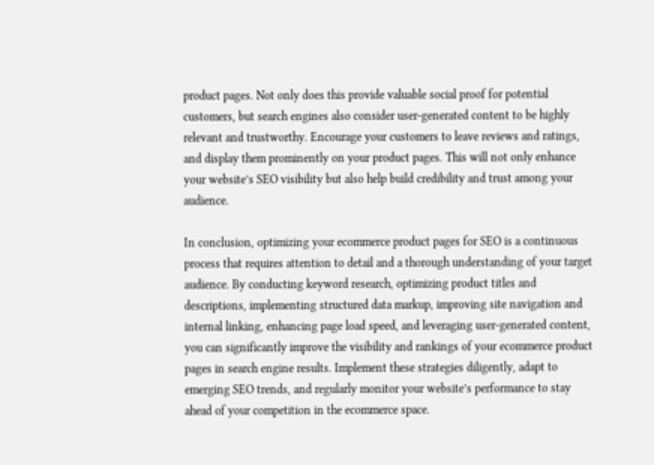product pages. Not only does this provide valuable social proof for potential customers, but search engines also consider user-generated content to be highly relevant and trustworthy. Encourage your customers to leave reviews and ratings, and display them prominently on your product pages. This will not only enhance your website’s SEO visibility but also help build credibility and trust among your audience.

In conclusion, optimizing your ecommerce product pages for SEO is a continuous process that requires attention to detail and a thorough understanding of your target audience. By conducting keyword research, optimizing product titles and descriptions, implementing structured data markup, improving site navigation and internal linking, enhancing page load speed, and leveraging user-generated content, you can significantly improve the visibility and rankings of your ecommerce product pages in search engine results. Implement these strategies diligently, adapt to emerging SEO trends, and regularly monitor your website’s performance to stay ahead of your competition in the ecommerce space.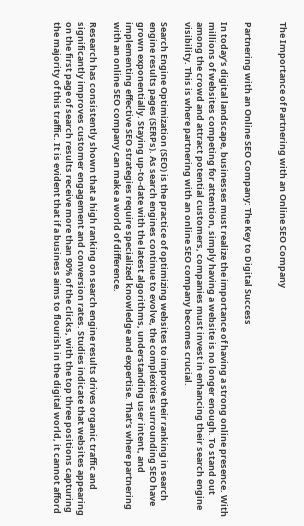The Importance of Partnering with an Online SEO Company


Partnering with an Online SEO Company: The Key to Digital Success

In today’s digital landscape, businesses must realize the importance of having a strong online presence. With millions of websites competing for attention, simply having a website is no longer enough. To stand out among the crowd and attract potential customers, companies must invest in enhancing their search engine visibility. This is where partnering with an online SEO company becomes crucial.

Search Engine Optimization (SEO) is the practice of optimizing websites to improve their ranking in search engine results pages (SERPs). As search engines continue to evolve, the complexities surrounding SEO have grown exponentially. Staying up-to-date with the latest algorithms, understanding user intent, and implementing effective SEO strategies require specialized knowledge and expertise. That’s where partnering with an online SEO company can make a world of difference.

Research has consistently shown that a high ranking on search engine results drives organic traffic and significantly improves customer engagement and conversion rates. Studies indicate that websites appearing on the first page of search results receive more than 90% of the clicks, with the top three positions capturing the majority of this traffic. It is evident that if a business aims to flourish in the digital world, it cannot afford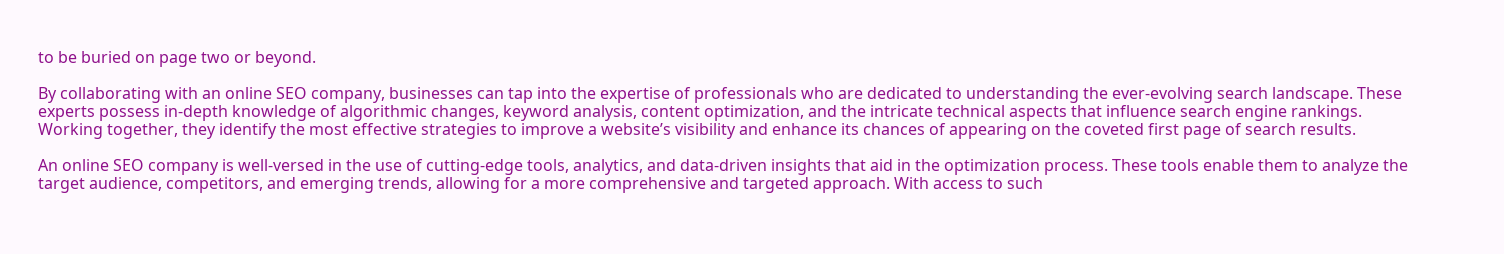to be buried on page two or beyond.

By collaborating with an online SEO company, businesses can tap into the expertise of professionals who are dedicated to understanding the ever-evolving search landscape. These experts possess in-depth knowledge of algorithmic changes, keyword analysis, content optimization, and the intricate technical aspects that influence search engine rankings. Working together, they identify the most effective strategies to improve a website’s visibility and enhance its chances of appearing on the coveted first page of search results.

An online SEO company is well-versed in the use of cutting-edge tools, analytics, and data-driven insights that aid in the optimization process. These tools enable them to analyze the target audience, competitors, and emerging trends, allowing for a more comprehensive and targeted approach. With access to such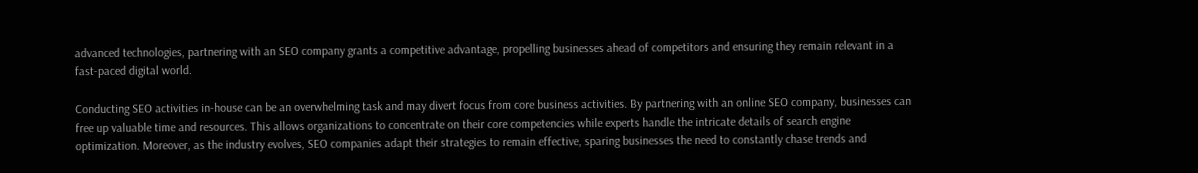advanced technologies, partnering with an SEO company grants a competitive advantage, propelling businesses ahead of competitors and ensuring they remain relevant in a fast-paced digital world.

Conducting SEO activities in-house can be an overwhelming task and may divert focus from core business activities. By partnering with an online SEO company, businesses can free up valuable time and resources. This allows organizations to concentrate on their core competencies while experts handle the intricate details of search engine optimization. Moreover, as the industry evolves, SEO companies adapt their strategies to remain effective, sparing businesses the need to constantly chase trends and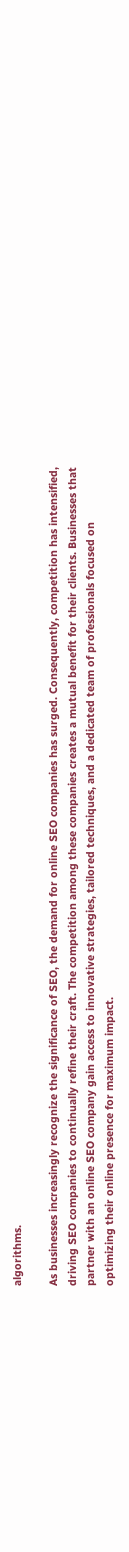algorithms.

As businesses increasingly recognize the significance of SEO, the demand for online SEO companies has surged. Consequently, competition has intensified, driving SEO companies to continually refine their craft. The competition among these companies creates a mutual benefit for their clients. Businesses that partner with an online SEO company gain access to innovative strategies, tailored techniques, and a dedicated team of professionals focused on optimizing their online presence for maximum impact.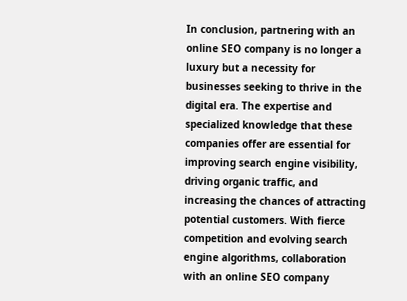In conclusion, partnering with an online SEO company is no longer a luxury but a necessity for businesses seeking to thrive in the digital era. The expertise and specialized knowledge that these companies offer are essential for improving search engine visibility, driving organic traffic, and increasing the chances of attracting potential customers. With fierce competition and evolving search engine algorithms, collaboration with an online SEO company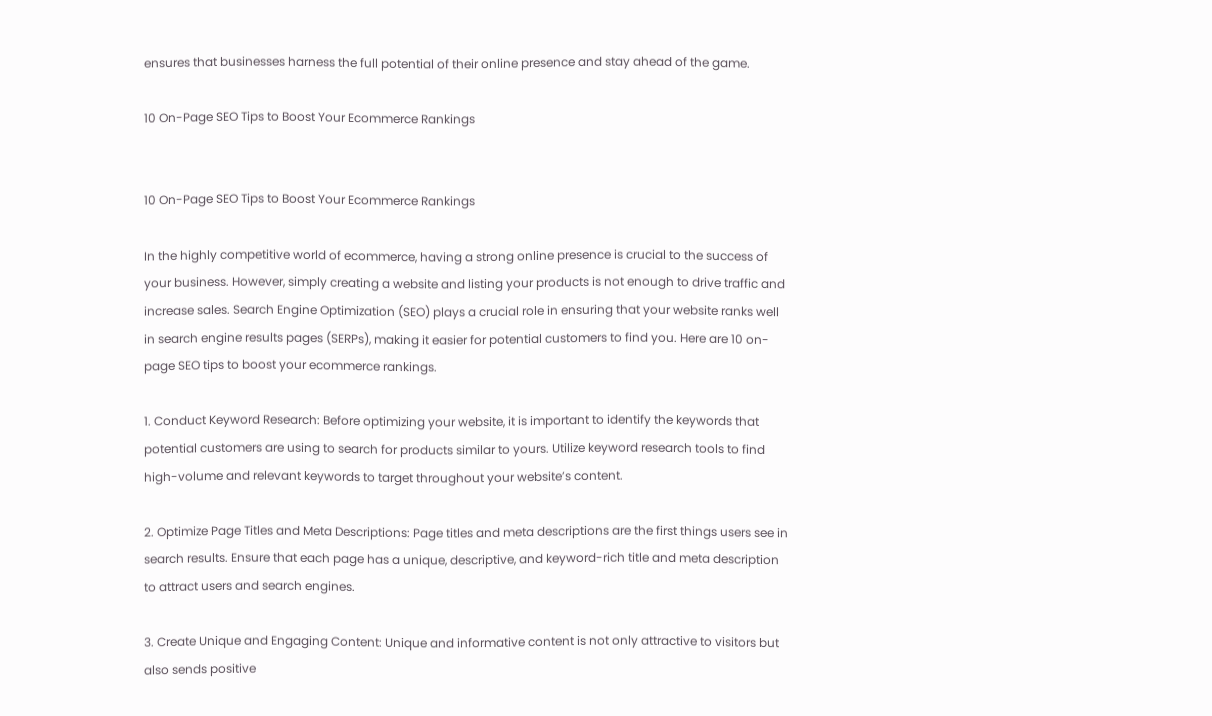ensures that businesses harness the full potential of their online presence and stay ahead of the game.

10 On-Page SEO Tips to Boost Your Ecommerce Rankings


10 On-Page SEO Tips to Boost Your Ecommerce Rankings

In the highly competitive world of ecommerce, having a strong online presence is crucial to the success of your business. However, simply creating a website and listing your products is not enough to drive traffic and increase sales. Search Engine Optimization (SEO) plays a crucial role in ensuring that your website ranks well in search engine results pages (SERPs), making it easier for potential customers to find you. Here are 10 on-page SEO tips to boost your ecommerce rankings.

1. Conduct Keyword Research: Before optimizing your website, it is important to identify the keywords that potential customers are using to search for products similar to yours. Utilize keyword research tools to find high-volume and relevant keywords to target throughout your website’s content.

2. Optimize Page Titles and Meta Descriptions: Page titles and meta descriptions are the first things users see in search results. Ensure that each page has a unique, descriptive, and keyword-rich title and meta description to attract users and search engines.

3. Create Unique and Engaging Content: Unique and informative content is not only attractive to visitors but also sends positive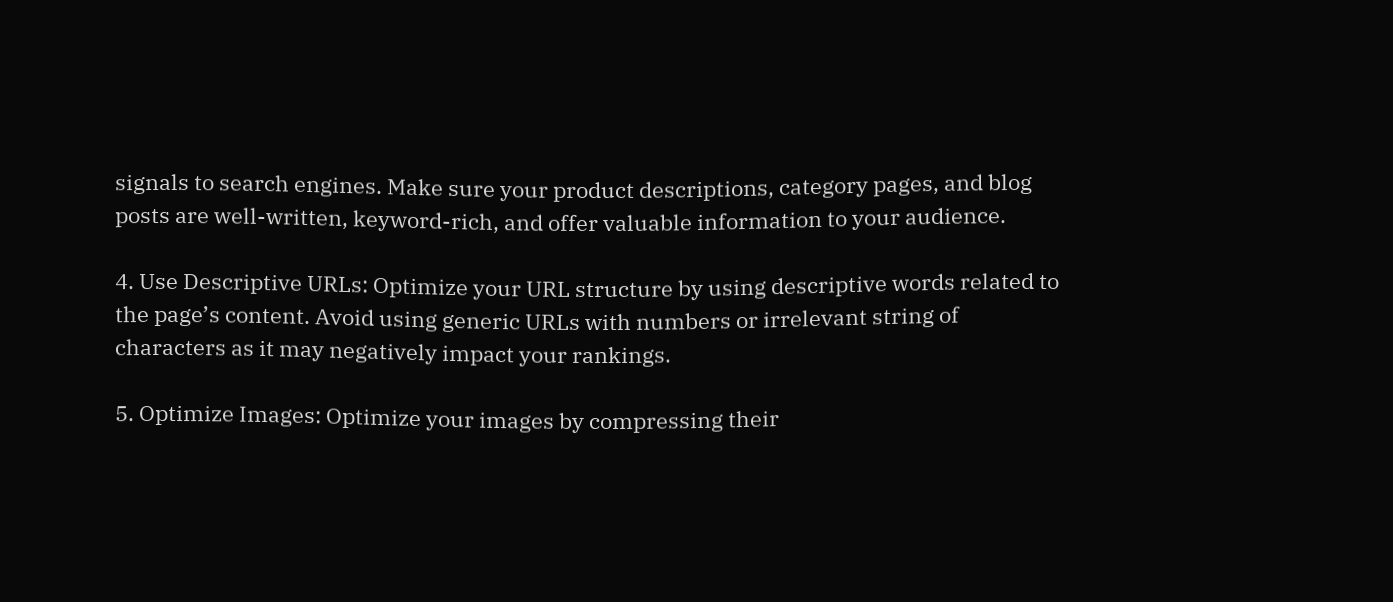signals to search engines. Make sure your product descriptions, category pages, and blog posts are well-written, keyword-rich, and offer valuable information to your audience.

4. Use Descriptive URLs: Optimize your URL structure by using descriptive words related to the page’s content. Avoid using generic URLs with numbers or irrelevant string of characters as it may negatively impact your rankings.

5. Optimize Images: Optimize your images by compressing their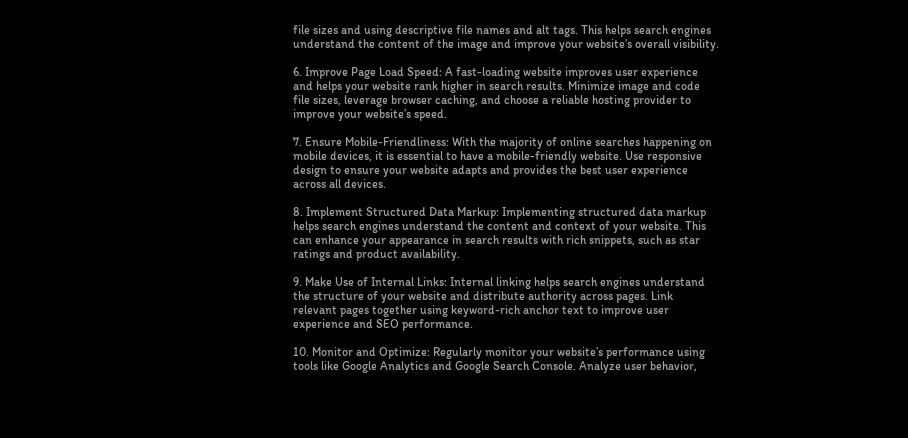file sizes and using descriptive file names and alt tags. This helps search engines understand the content of the image and improve your website’s overall visibility.

6. Improve Page Load Speed: A fast-loading website improves user experience and helps your website rank higher in search results. Minimize image and code file sizes, leverage browser caching, and choose a reliable hosting provider to improve your website’s speed.

7. Ensure Mobile-Friendliness: With the majority of online searches happening on mobile devices, it is essential to have a mobile-friendly website. Use responsive design to ensure your website adapts and provides the best user experience across all devices.

8. Implement Structured Data Markup: Implementing structured data markup helps search engines understand the content and context of your website. This can enhance your appearance in search results with rich snippets, such as star ratings and product availability.

9. Make Use of Internal Links: Internal linking helps search engines understand the structure of your website and distribute authority across pages. Link relevant pages together using keyword-rich anchor text to improve user experience and SEO performance.

10. Monitor and Optimize: Regularly monitor your website’s performance using tools like Google Analytics and Google Search Console. Analyze user behavior,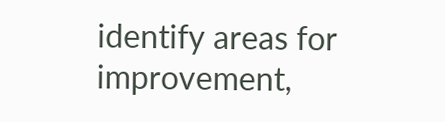identify areas for improvement,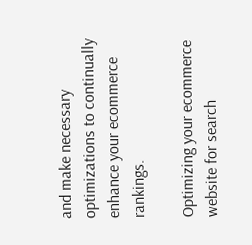and make necessary optimizations to continually enhance your ecommerce rankings.

Optimizing your ecommerce website for search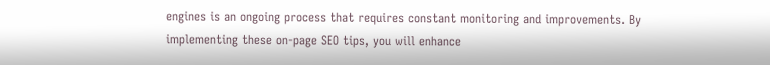engines is an ongoing process that requires constant monitoring and improvements. By implementing these on-page SEO tips, you will enhance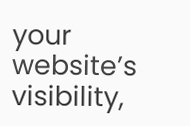your website’s visibility,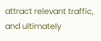attract relevant traffic, and ultimately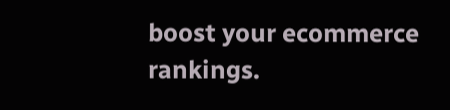boost your ecommerce rankings.